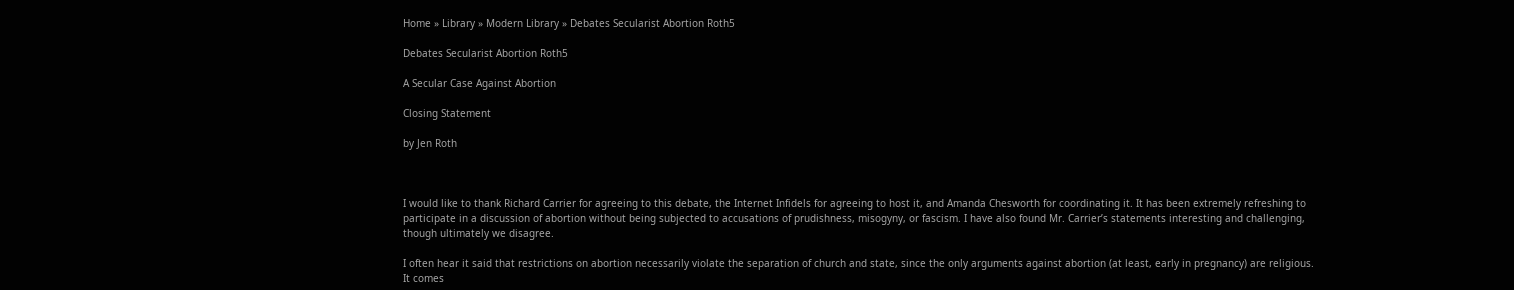Home » Library » Modern Library » Debates Secularist Abortion Roth5

Debates Secularist Abortion Roth5

A Secular Case Against Abortion

Closing Statement

by Jen Roth



I would like to thank Richard Carrier for agreeing to this debate, the Internet Infidels for agreeing to host it, and Amanda Chesworth for coordinating it. It has been extremely refreshing to participate in a discussion of abortion without being subjected to accusations of prudishness, misogyny, or fascism. I have also found Mr. Carrier’s statements interesting and challenging, though ultimately we disagree.

I often hear it said that restrictions on abortion necessarily violate the separation of church and state, since the only arguments against abortion (at least, early in pregnancy) are religious. It comes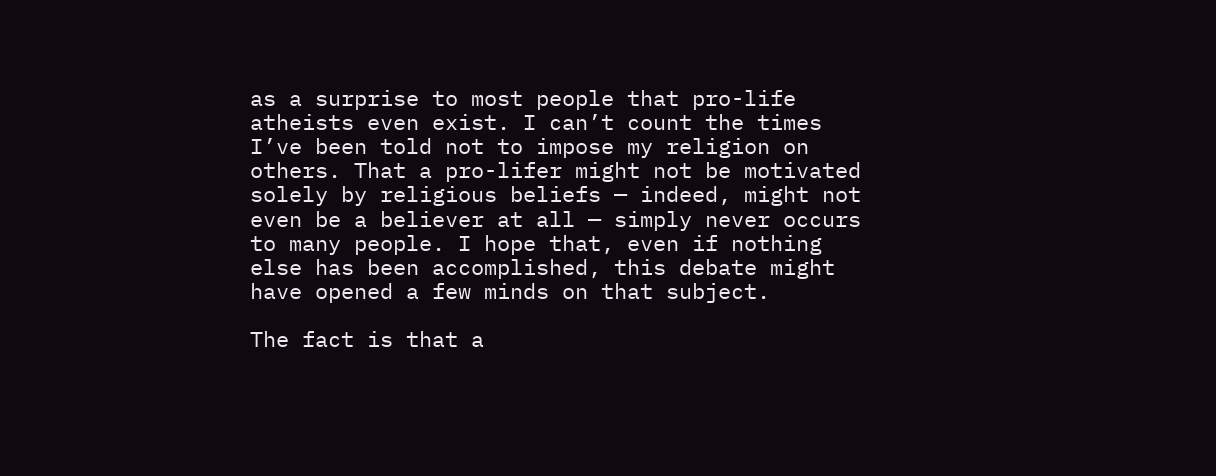as a surprise to most people that pro-life atheists even exist. I can’t count the times I’ve been told not to impose my religion on others. That a pro-lifer might not be motivated solely by religious beliefs — indeed, might not even be a believer at all — simply never occurs to many people. I hope that, even if nothing else has been accomplished, this debate might have opened a few minds on that subject.

The fact is that a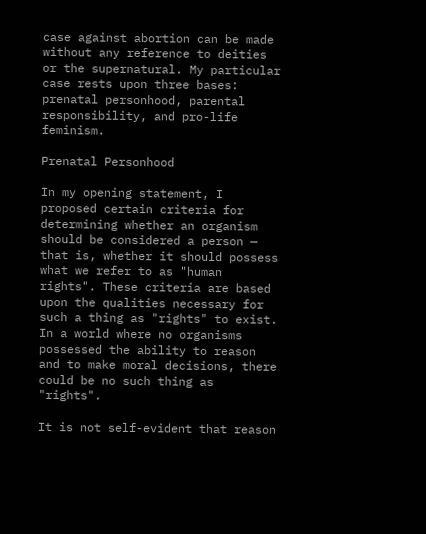case against abortion can be made without any reference to deities or the supernatural. My particular case rests upon three bases: prenatal personhood, parental responsibility, and pro-life feminism.

Prenatal Personhood

In my opening statement, I proposed certain criteria for determining whether an organism should be considered a person — that is, whether it should possess what we refer to as "human rights". These criteria are based upon the qualities necessary for such a thing as "rights" to exist. In a world where no organisms possessed the ability to reason and to make moral decisions, there could be no such thing as "rights".

It is not self-evident that reason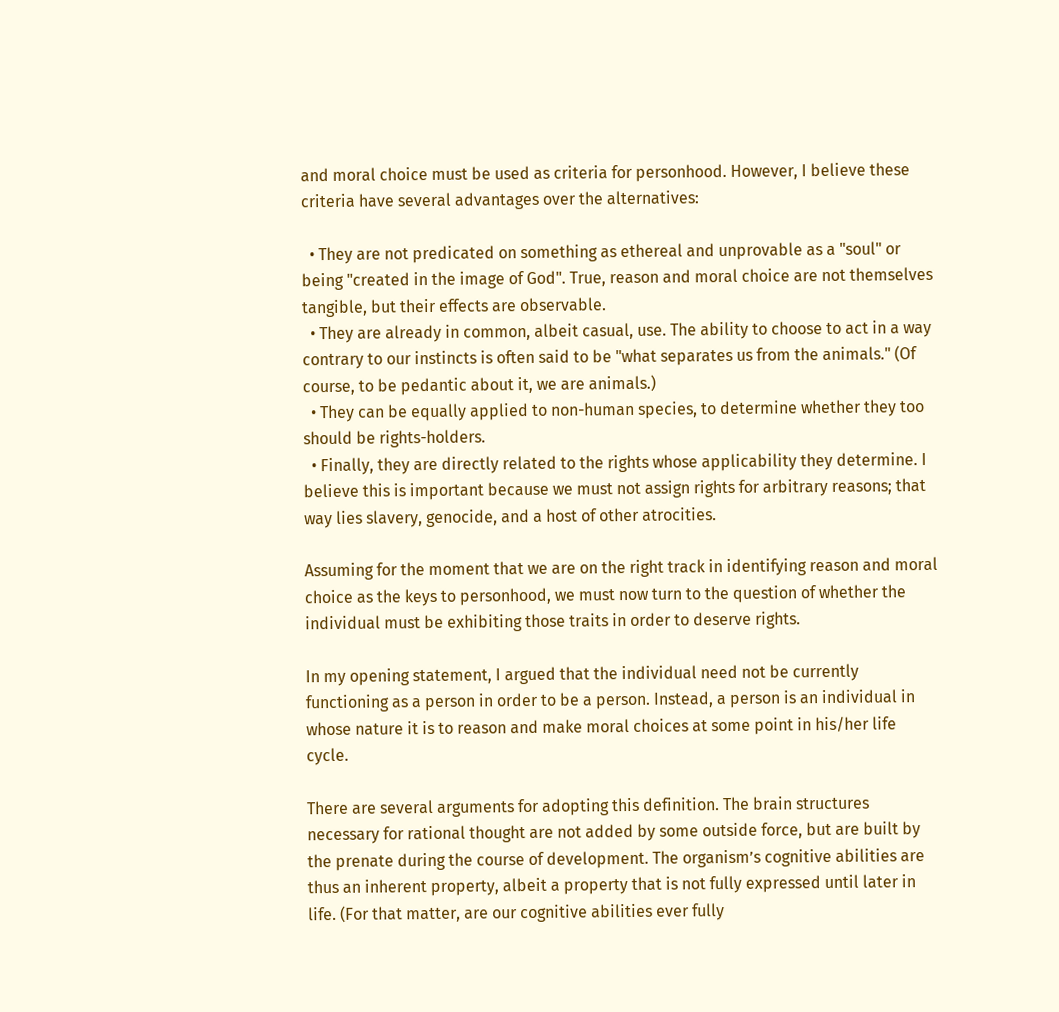and moral choice must be used as criteria for personhood. However, I believe these criteria have several advantages over the alternatives:

  • They are not predicated on something as ethereal and unprovable as a "soul" or being "created in the image of God". True, reason and moral choice are not themselves tangible, but their effects are observable.
  • They are already in common, albeit casual, use. The ability to choose to act in a way contrary to our instincts is often said to be "what separates us from the animals." (Of course, to be pedantic about it, we are animals.)
  • They can be equally applied to non-human species, to determine whether they too should be rights-holders.
  • Finally, they are directly related to the rights whose applicability they determine. I believe this is important because we must not assign rights for arbitrary reasons; that way lies slavery, genocide, and a host of other atrocities.

Assuming for the moment that we are on the right track in identifying reason and moral choice as the keys to personhood, we must now turn to the question of whether the individual must be exhibiting those traits in order to deserve rights.

In my opening statement, I argued that the individual need not be currently functioning as a person in order to be a person. Instead, a person is an individual in whose nature it is to reason and make moral choices at some point in his/her life cycle.

There are several arguments for adopting this definition. The brain structures necessary for rational thought are not added by some outside force, but are built by the prenate during the course of development. The organism’s cognitive abilities are thus an inherent property, albeit a property that is not fully expressed until later in life. (For that matter, are our cognitive abilities ever fully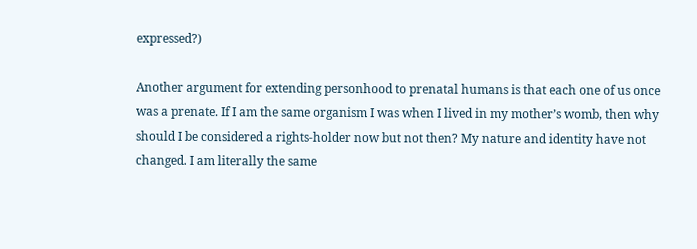expressed?)

Another argument for extending personhood to prenatal humans is that each one of us once was a prenate. If I am the same organism I was when I lived in my mother’s womb, then why should I be considered a rights-holder now but not then? My nature and identity have not changed. I am literally the same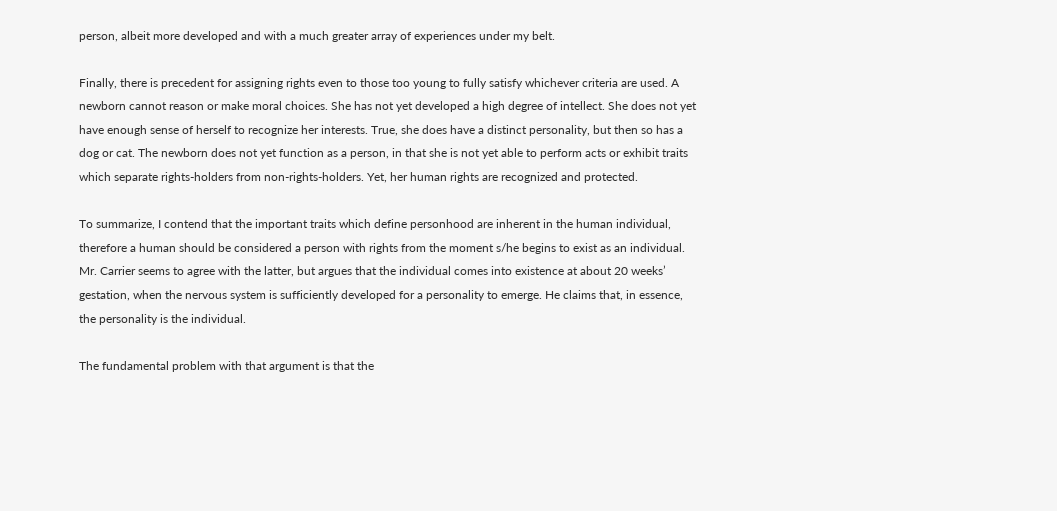person, albeit more developed and with a much greater array of experiences under my belt.

Finally, there is precedent for assigning rights even to those too young to fully satisfy whichever criteria are used. A newborn cannot reason or make moral choices. She has not yet developed a high degree of intellect. She does not yet have enough sense of herself to recognize her interests. True, she does have a distinct personality, but then so has a dog or cat. The newborn does not yet function as a person, in that she is not yet able to perform acts or exhibit traits which separate rights-holders from non-rights-holders. Yet, her human rights are recognized and protected.

To summarize, I contend that the important traits which define personhood are inherent in the human individual, therefore a human should be considered a person with rights from the moment s/he begins to exist as an individual. Mr. Carrier seems to agree with the latter, but argues that the individual comes into existence at about 20 weeks’ gestation, when the nervous system is sufficiently developed for a personality to emerge. He claims that, in essence, the personality is the individual.

The fundamental problem with that argument is that the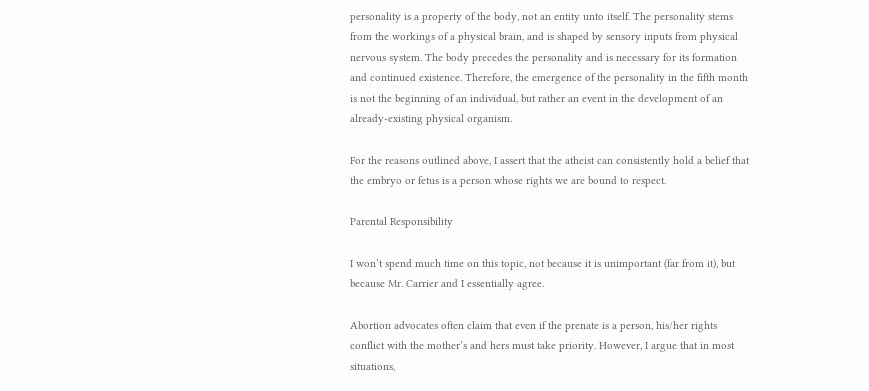personality is a property of the body, not an entity unto itself. The personality stems from the workings of a physical brain, and is shaped by sensory inputs from physical nervous system. The body precedes the personality and is necessary for its formation and continued existence. Therefore, the emergence of the personality in the fifth month is not the beginning of an individual, but rather an event in the development of an already-existing physical organism.

For the reasons outlined above, I assert that the atheist can consistently hold a belief that the embryo or fetus is a person whose rights we are bound to respect.

Parental Responsibility

I won’t spend much time on this topic, not because it is unimportant (far from it), but because Mr. Carrier and I essentially agree.

Abortion advocates often claim that even if the prenate is a person, his/her rights conflict with the mother’s and hers must take priority. However, I argue that in most situations,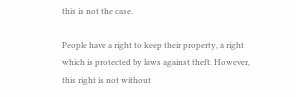this is not the case.

People have a right to keep their property, a right which is protected by laws against theft. However, this right is not without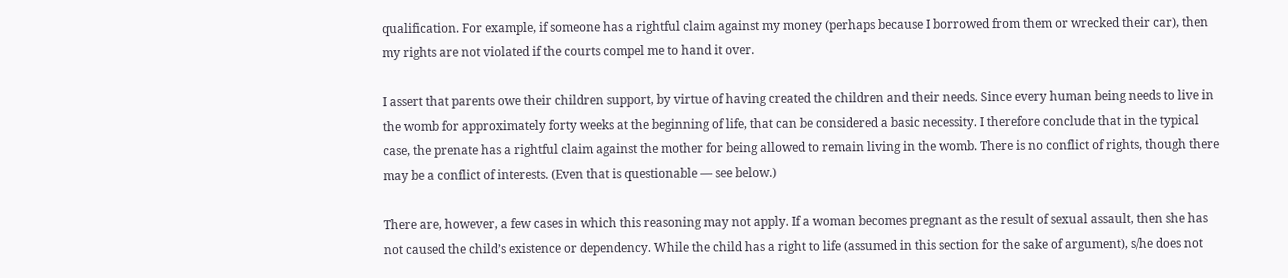qualification. For example, if someone has a rightful claim against my money (perhaps because I borrowed from them or wrecked their car), then my rights are not violated if the courts compel me to hand it over.

I assert that parents owe their children support, by virtue of having created the children and their needs. Since every human being needs to live in the womb for approximately forty weeks at the beginning of life, that can be considered a basic necessity. I therefore conclude that in the typical case, the prenate has a rightful claim against the mother for being allowed to remain living in the womb. There is no conflict of rights, though there may be a conflict of interests. (Even that is questionable — see below.)

There are, however, a few cases in which this reasoning may not apply. If a woman becomes pregnant as the result of sexual assault, then she has not caused the child’s existence or dependency. While the child has a right to life (assumed in this section for the sake of argument), s/he does not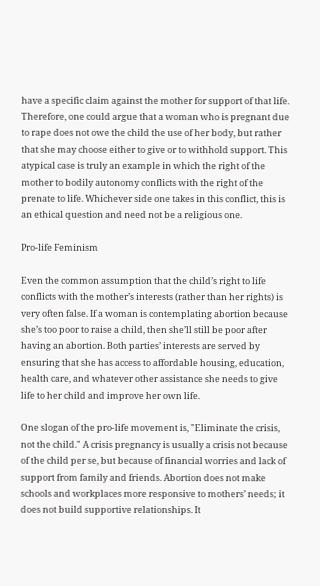have a specific claim against the mother for support of that life. Therefore, one could argue that a woman who is pregnant due to rape does not owe the child the use of her body, but rather that she may choose either to give or to withhold support. This atypical case is truly an example in which the right of the mother to bodily autonomy conflicts with the right of the prenate to life. Whichever side one takes in this conflict, this is an ethical question and need not be a religious one.

Pro-life Feminism

Even the common assumption that the child’s right to life conflicts with the mother’s interests (rather than her rights) is very often false. If a woman is contemplating abortion because she’s too poor to raise a child, then she’ll still be poor after having an abortion. Both parties’ interests are served by ensuring that she has access to affordable housing, education, health care, and whatever other assistance she needs to give life to her child and improve her own life.

One slogan of the pro-life movement is, "Eliminate the crisis, not the child." A crisis pregnancy is usually a crisis not because of the child per se, but because of financial worries and lack of support from family and friends. Abortion does not make schools and workplaces more responsive to mothers’ needs; it does not build supportive relationships. It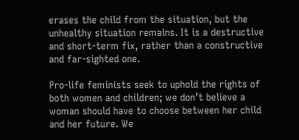erases the child from the situation, but the unhealthy situation remains. It is a destructive and short-term fix, rather than a constructive and far-sighted one.

Pro-life feminists seek to uphold the rights of both women and children; we don’t believe a woman should have to choose between her child and her future. We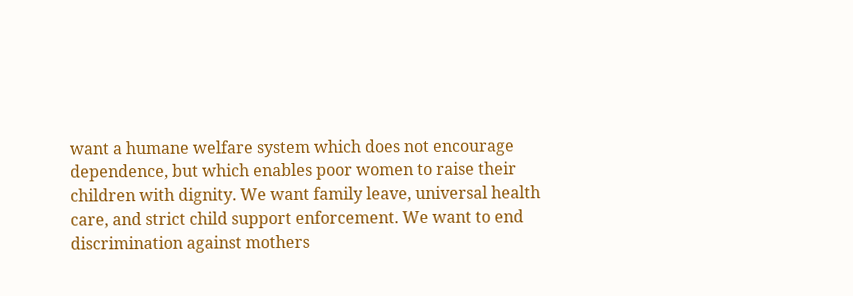want a humane welfare system which does not encourage dependence, but which enables poor women to raise their children with dignity. We want family leave, universal health care, and strict child support enforcement. We want to end discrimination against mothers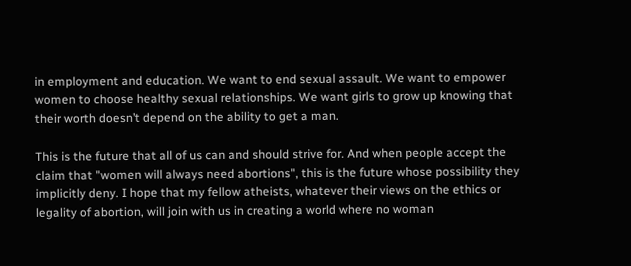in employment and education. We want to end sexual assault. We want to empower women to choose healthy sexual relationships. We want girls to grow up knowing that their worth doesn’t depend on the ability to get a man.

This is the future that all of us can and should strive for. And when people accept the claim that "women will always need abortions", this is the future whose possibility they implicitly deny. I hope that my fellow atheists, whatever their views on the ethics or legality of abortion, will join with us in creating a world where no woman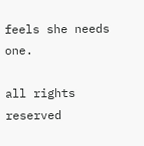feels she needs one.

all rights reserved